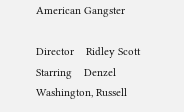American Gangster

Director    Ridley Scott
Starring    Denzel Washington, Russell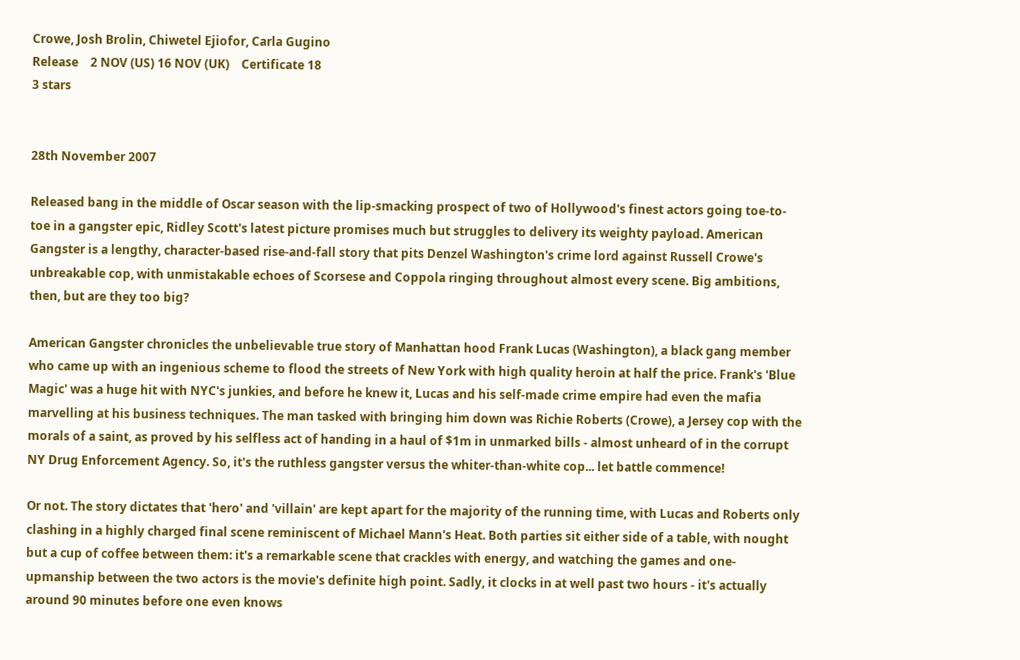Crowe, Josh Brolin, Chiwetel Ejiofor, Carla Gugino
Release    2 NOV (US) 16 NOV (UK)    Certificate 18
3 stars


28th November 2007

Released bang in the middle of Oscar season with the lip-smacking prospect of two of Hollywood's finest actors going toe-to-toe in a gangster epic, Ridley Scott's latest picture promises much but struggles to delivery its weighty payload. American Gangster is a lengthy, character-based rise-and-fall story that pits Denzel Washington's crime lord against Russell Crowe's unbreakable cop, with unmistakable echoes of Scorsese and Coppola ringing throughout almost every scene. Big ambitions, then, but are they too big?

American Gangster chronicles the unbelievable true story of Manhattan hood Frank Lucas (Washington), a black gang member who came up with an ingenious scheme to flood the streets of New York with high quality heroin at half the price. Frank's 'Blue Magic' was a huge hit with NYC's junkies, and before he knew it, Lucas and his self-made crime empire had even the mafia marvelling at his business techniques. The man tasked with bringing him down was Richie Roberts (Crowe), a Jersey cop with the morals of a saint, as proved by his selfless act of handing in a haul of $1m in unmarked bills - almost unheard of in the corrupt NY Drug Enforcement Agency. So, it's the ruthless gangster versus the whiter-than-white cop... let battle commence!

Or not. The story dictates that 'hero' and 'villain' are kept apart for the majority of the running time, with Lucas and Roberts only clashing in a highly charged final scene reminiscent of Michael Mann's Heat. Both parties sit either side of a table, with nought but a cup of coffee between them: it's a remarkable scene that crackles with energy, and watching the games and one-upmanship between the two actors is the movie's definite high point. Sadly, it clocks in at well past two hours - it's actually around 90 minutes before one even knows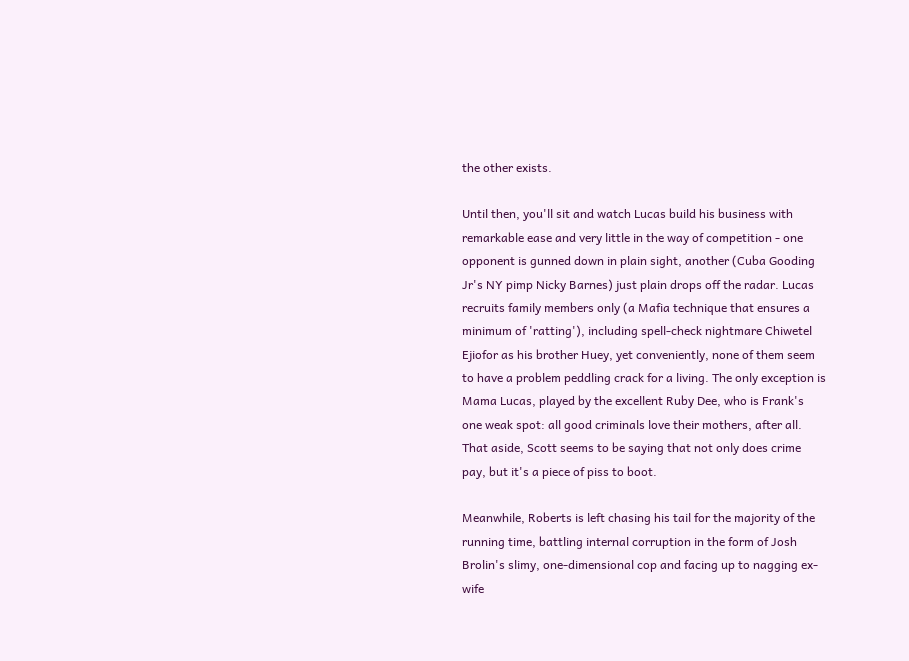the other exists.

Until then, you'll sit and watch Lucas build his business with remarkable ease and very little in the way of competition - one opponent is gunned down in plain sight, another (Cuba Gooding Jr's NY pimp Nicky Barnes) just plain drops off the radar. Lucas recruits family members only (a Mafia technique that ensures a minimum of 'ratting'), including spell-check nightmare Chiwetel Ejiofor as his brother Huey, yet conveniently, none of them seem to have a problem peddling crack for a living. The only exception is Mama Lucas, played by the excellent Ruby Dee, who is Frank's one weak spot: all good criminals love their mothers, after all. That aside, Scott seems to be saying that not only does crime pay, but it's a piece of piss to boot.

Meanwhile, Roberts is left chasing his tail for the majority of the running time, battling internal corruption in the form of Josh Brolin's slimy, one-dimensional cop and facing up to nagging ex-wife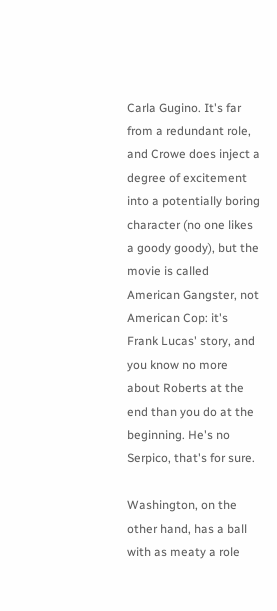Carla Gugino. It's far from a redundant role, and Crowe does inject a degree of excitement into a potentially boring character (no one likes a goody goody), but the movie is called American Gangster, not American Cop: it's Frank Lucas' story, and you know no more about Roberts at the end than you do at the beginning. He's no Serpico, that's for sure.

Washington, on the other hand, has a ball with as meaty a role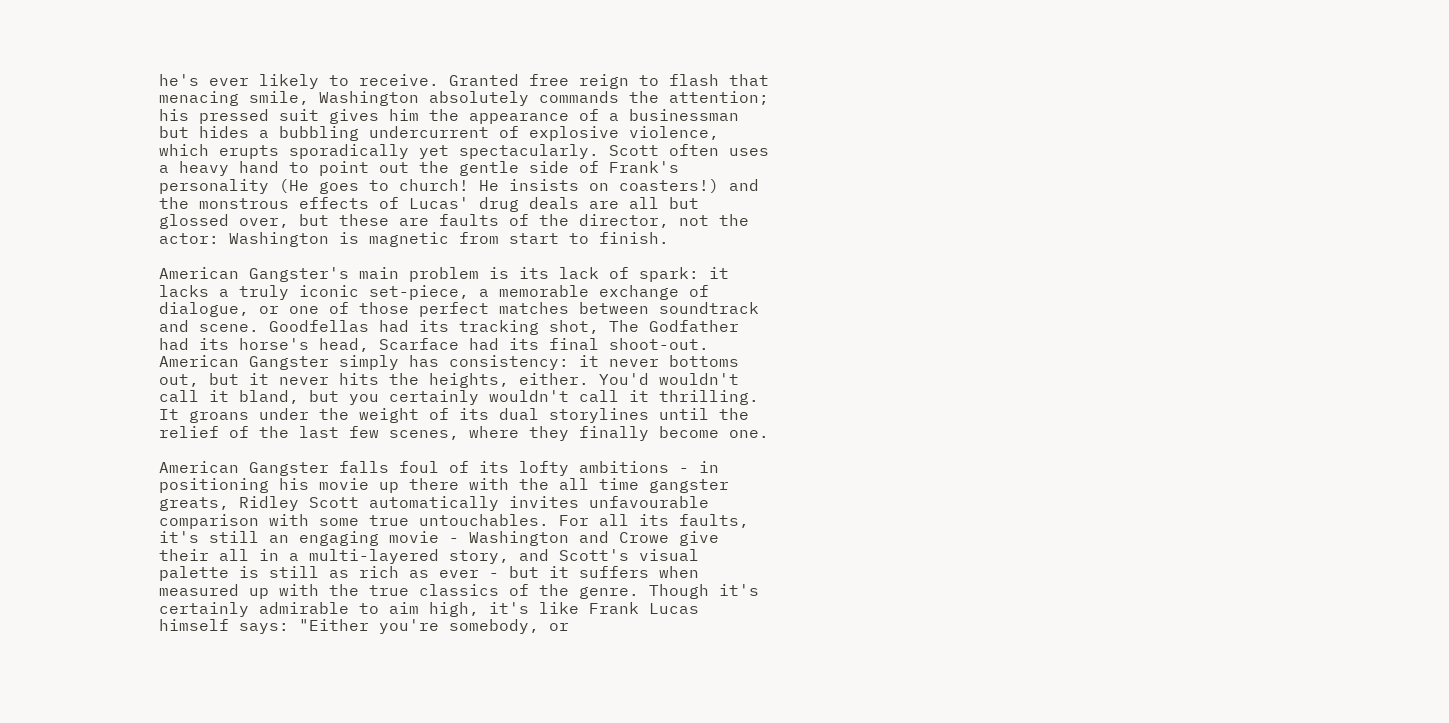he's ever likely to receive. Granted free reign to flash that menacing smile, Washington absolutely commands the attention; his pressed suit gives him the appearance of a businessman but hides a bubbling undercurrent of explosive violence, which erupts sporadically yet spectacularly. Scott often uses a heavy hand to point out the gentle side of Frank's personality (He goes to church! He insists on coasters!) and the monstrous effects of Lucas' drug deals are all but glossed over, but these are faults of the director, not the actor: Washington is magnetic from start to finish.

American Gangster's main problem is its lack of spark: it lacks a truly iconic set-piece, a memorable exchange of dialogue, or one of those perfect matches between soundtrack and scene. Goodfellas had its tracking shot, The Godfather had its horse's head, Scarface had its final shoot-out. American Gangster simply has consistency: it never bottoms out, but it never hits the heights, either. You'd wouldn't call it bland, but you certainly wouldn't call it thrilling. It groans under the weight of its dual storylines until the relief of the last few scenes, where they finally become one.

American Gangster falls foul of its lofty ambitions - in positioning his movie up there with the all time gangster greats, Ridley Scott automatically invites unfavourable comparison with some true untouchables. For all its faults, it's still an engaging movie - Washington and Crowe give their all in a multi-layered story, and Scott's visual palette is still as rich as ever - but it suffers when measured up with the true classics of the genre. Though it's certainly admirable to aim high, it's like Frank Lucas himself says: "Either you're somebody, or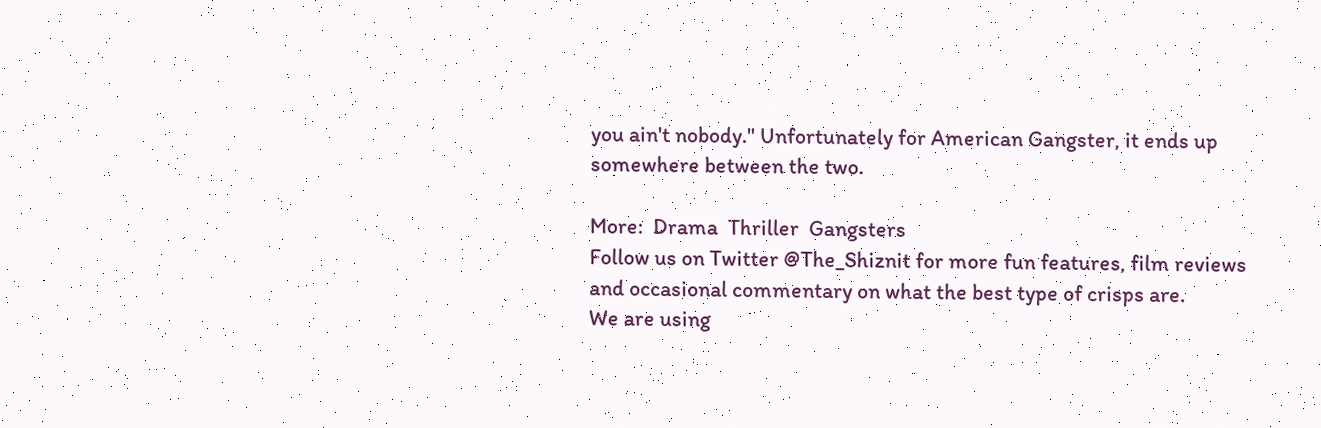you ain't nobody." Unfortunately for American Gangster, it ends up somewhere between the two.

More:  Drama  Thriller  Gangsters
Follow us on Twitter @The_Shiznit for more fun features, film reviews and occasional commentary on what the best type of crisps are.
We are using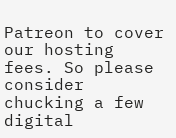Patreon to cover our hosting fees. So please consider chucking a few digital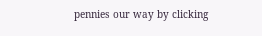pennies our way by clicking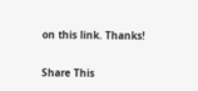on this link. Thanks!

Share This